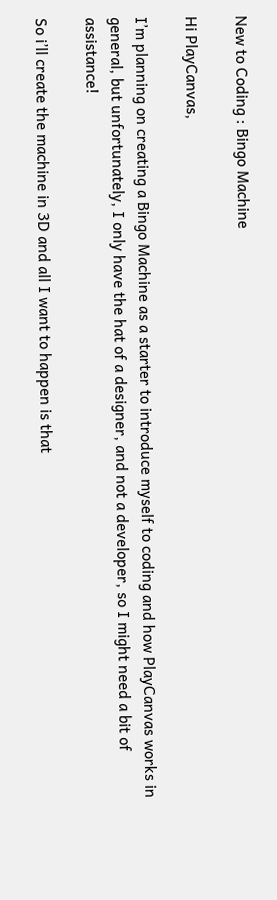New to Coding : Bingo Machine

Hi PlayCanvas,

I’m planning on creating a Bingo Machine as a starter to introduce myself to coding and how PlayCanvas works in general, but unfortunately, I only have the hat of a designer, and not a developer, so I might need a bit of assistance!

So i’ll create the machine in 3D and all I want to happen is that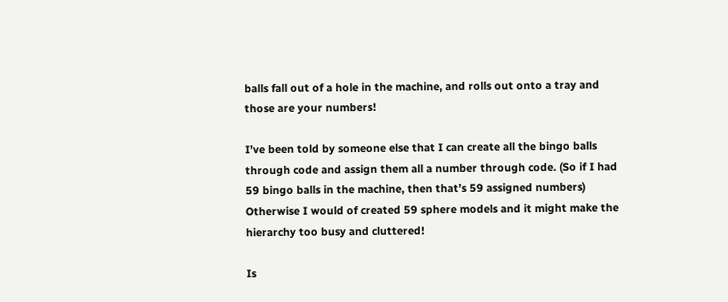balls fall out of a hole in the machine, and rolls out onto a tray and those are your numbers!

I’ve been told by someone else that I can create all the bingo balls through code and assign them all a number through code. (So if I had 59 bingo balls in the machine, then that’s 59 assigned numbers) Otherwise I would of created 59 sphere models and it might make the hierarchy too busy and cluttered!

Is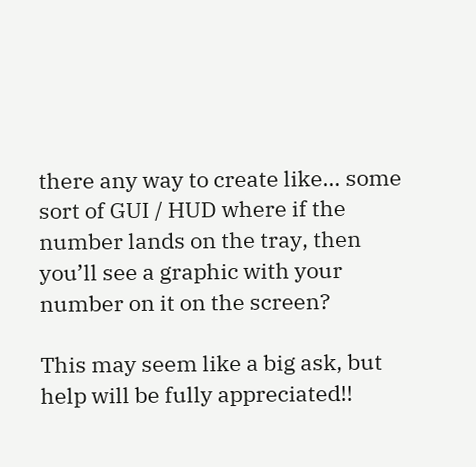there any way to create like… some sort of GUI / HUD where if the number lands on the tray, then you’ll see a graphic with your number on it on the screen?

This may seem like a big ask, but help will be fully appreciated!!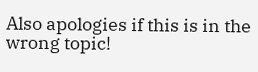Also apologies if this is in the wrong topic!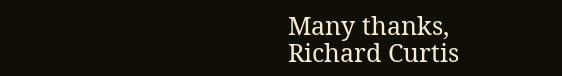Many thanks,
Richard Curtis